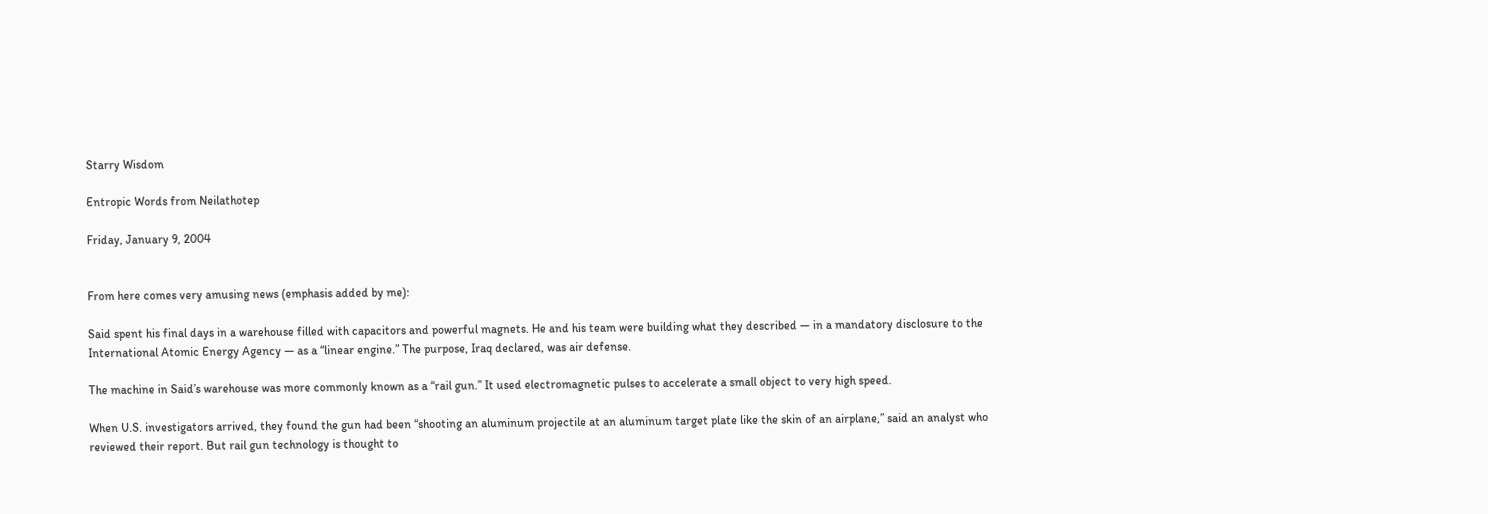Starry Wisdom

Entropic Words from Neilathotep

Friday, January 9, 2004


From here comes very amusing news (emphasis added by me):

Said spent his final days in a warehouse filled with capacitors and powerful magnets. He and his team were building what they described — in a mandatory disclosure to the International Atomic Energy Agency — as a “linear engine.” The purpose, Iraq declared, was air defense.

The machine in Said’s warehouse was more commonly known as a “rail gun.” It used electromagnetic pulses to accelerate a small object to very high speed.

When U.S. investigators arrived, they found the gun had been “shooting an aluminum projectile at an aluminum target plate like the skin of an airplane,” said an analyst who reviewed their report. But rail gun technology is thought to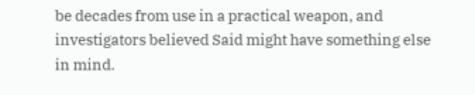be decades from use in a practical weapon, and investigators believed Said might have something else in mind.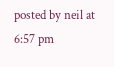posted by neil at 6:57 pm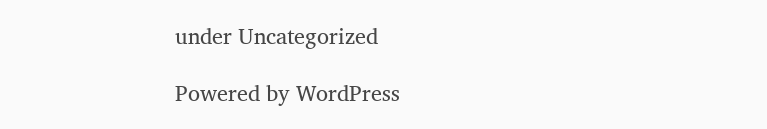under Uncategorized

Powered by WordPress